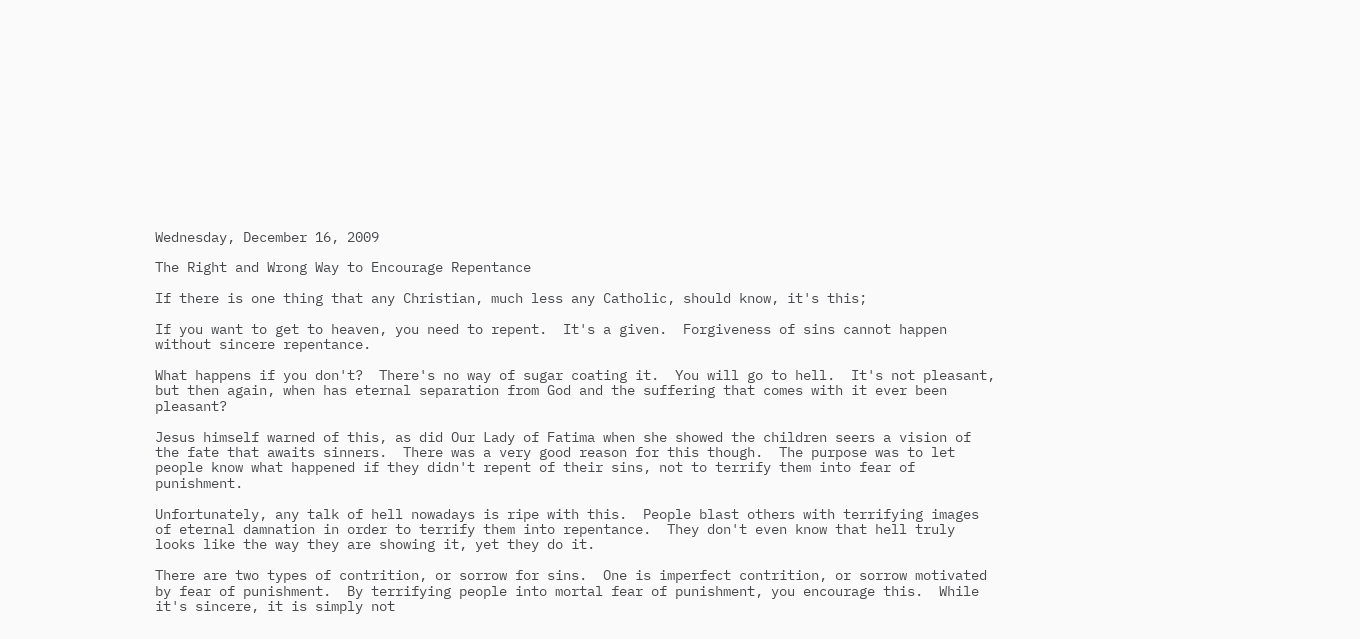Wednesday, December 16, 2009

The Right and Wrong Way to Encourage Repentance

If there is one thing that any Christian, much less any Catholic, should know, it's this;

If you want to get to heaven, you need to repent.  It's a given.  Forgiveness of sins cannot happen without sincere repentance.

What happens if you don't?  There's no way of sugar coating it.  You will go to hell.  It's not pleasant, but then again, when has eternal separation from God and the suffering that comes with it ever been pleasant?

Jesus himself warned of this, as did Our Lady of Fatima when she showed the children seers a vision of the fate that awaits sinners.  There was a very good reason for this though.  The purpose was to let people know what happened if they didn't repent of their sins, not to terrify them into fear of punishment.

Unfortunately, any talk of hell nowadays is ripe with this.  People blast others with terrifying images of eternal damnation in order to terrify them into repentance.  They don't even know that hell truly looks like the way they are showing it, yet they do it.

There are two types of contrition, or sorrow for sins.  One is imperfect contrition, or sorrow motivated by fear of punishment.  By terrifying people into mortal fear of punishment, you encourage this.  While it's sincere, it is simply not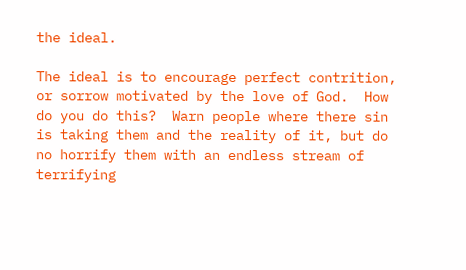the ideal.

The ideal is to encourage perfect contrition, or sorrow motivated by the love of God.  How do you do this?  Warn people where there sin is taking them and the reality of it, but do no horrify them with an endless stream of terrifying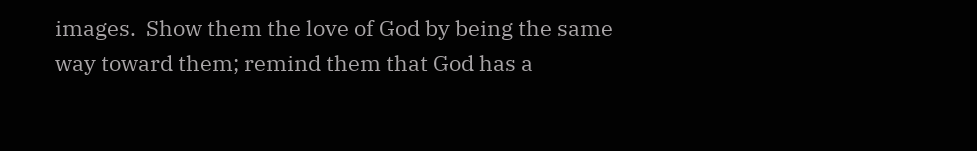images.  Show them the love of God by being the same way toward them; remind them that God has a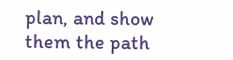plan, and show them the path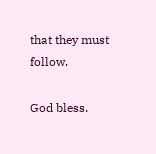that they must follow.

God bless.